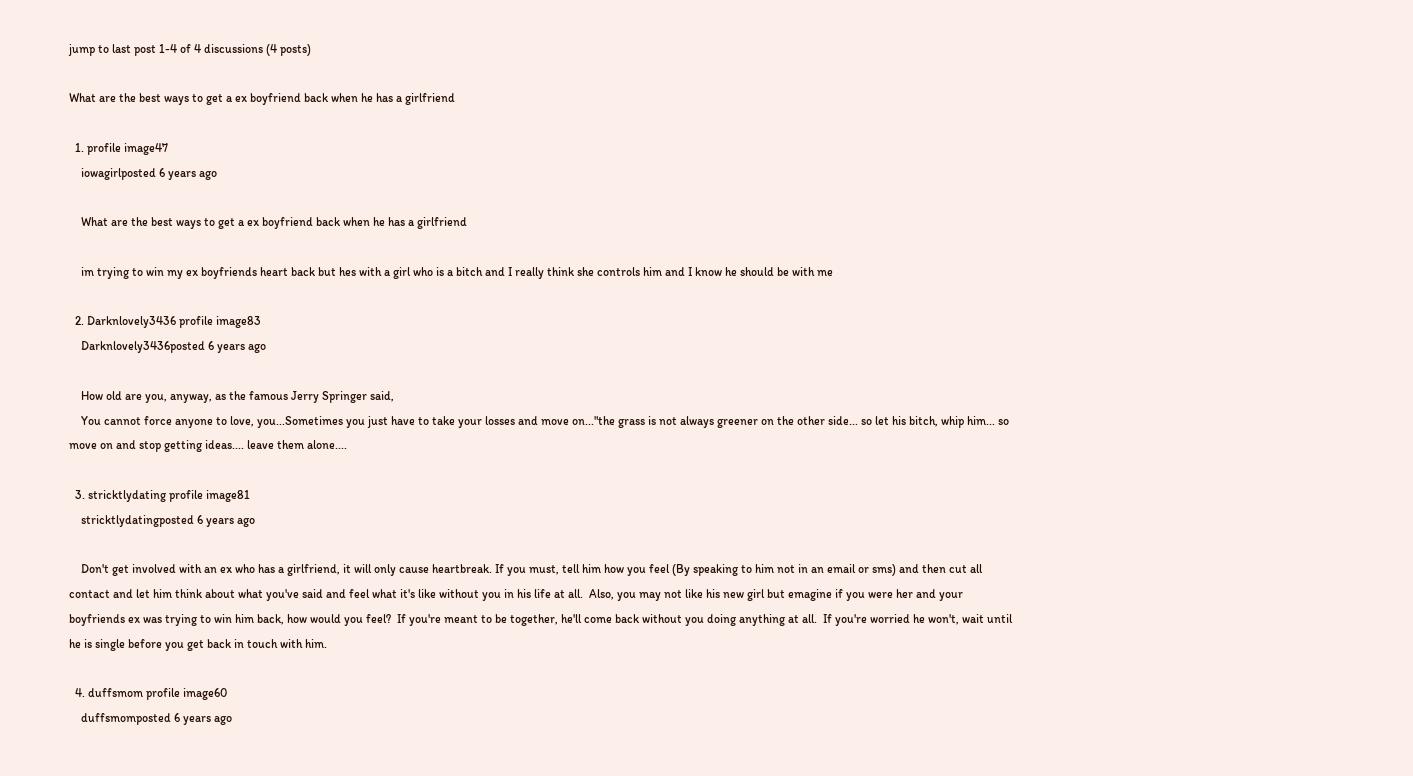jump to last post 1-4 of 4 discussions (4 posts)

What are the best ways to get a ex boyfriend back when he has a girlfriend

  1. profile image47
    iowagirlposted 6 years ago

    What are the best ways to get a ex boyfriend back when he has a girlfriend

    im trying to win my ex boyfriends heart back but hes with a girl who is a bitch and I really think she controls him and I know he should be with me

  2. Darknlovely3436 profile image83
    Darknlovely3436posted 6 years ago

    How old are you, anyway, as the famous Jerry Springer said,
    You cannot force anyone to love, you...Sometimes you just have to take your losses and move on..."the grass is not always greener on the other side... so let his bitch, whip him... so move on and stop getting ideas.... leave them alone....

  3. stricktlydating profile image81
    stricktlydatingposted 6 years ago

    Don't get involved with an ex who has a girlfriend, it will only cause heartbreak. If you must, tell him how you feel (By speaking to him not in an email or sms) and then cut all contact and let him think about what you've said and feel what it's like without you in his life at all.  Also, you may not like his new girl but emagine if you were her and your boyfriends ex was trying to win him back, how would you feel?  If you're meant to be together, he'll come back without you doing anything at all.  If you're worried he won't, wait until he is single before you get back in touch with him.

  4. duffsmom profile image60
    duffsmomposted 6 years ago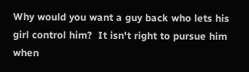Why would you want a guy back who lets his girl control him?  It isn't right to pursue him when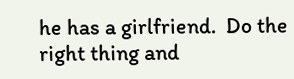he has a girlfriend.  Do the right thing and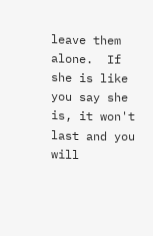leave them alone.  If she is like you say she is, it won't last and you will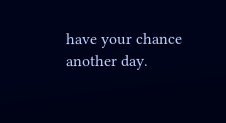have your chance another day.